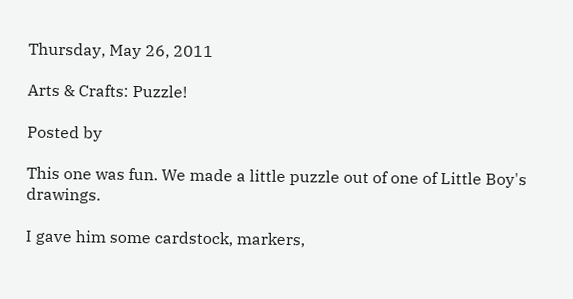Thursday, May 26, 2011

Arts & Crafts: Puzzle!

Posted by

This one was fun. We made a little puzzle out of one of Little Boy's drawings.

I gave him some cardstock, markers,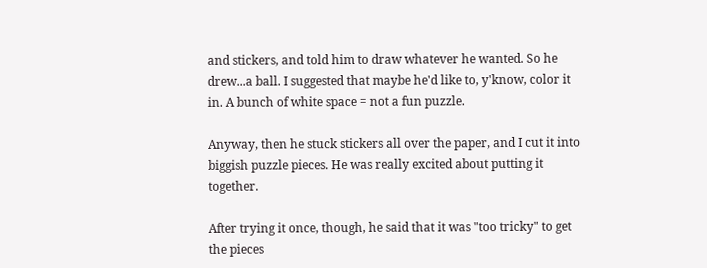and stickers, and told him to draw whatever he wanted. So he drew...a ball. I suggested that maybe he'd like to, y'know, color it in. A bunch of white space = not a fun puzzle.

Anyway, then he stuck stickers all over the paper, and I cut it into biggish puzzle pieces. He was really excited about putting it together.

After trying it once, though, he said that it was "too tricky" to get the pieces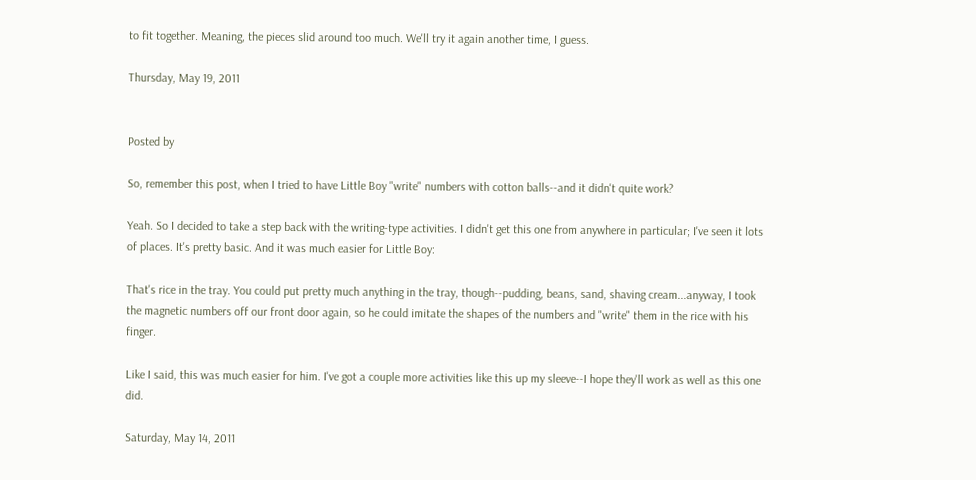to fit together. Meaning, the pieces slid around too much. We'll try it again another time, I guess.

Thursday, May 19, 2011


Posted by

So, remember this post, when I tried to have Little Boy "write" numbers with cotton balls--and it didn't quite work?

Yeah. So I decided to take a step back with the writing-type activities. I didn't get this one from anywhere in particular; I've seen it lots of places. It's pretty basic. And it was much easier for Little Boy:

That's rice in the tray. You could put pretty much anything in the tray, though--pudding, beans, sand, shaving cream...anyway, I took the magnetic numbers off our front door again, so he could imitate the shapes of the numbers and "write" them in the rice with his finger.

Like I said, this was much easier for him. I've got a couple more activities like this up my sleeve--I hope they'll work as well as this one did.

Saturday, May 14, 2011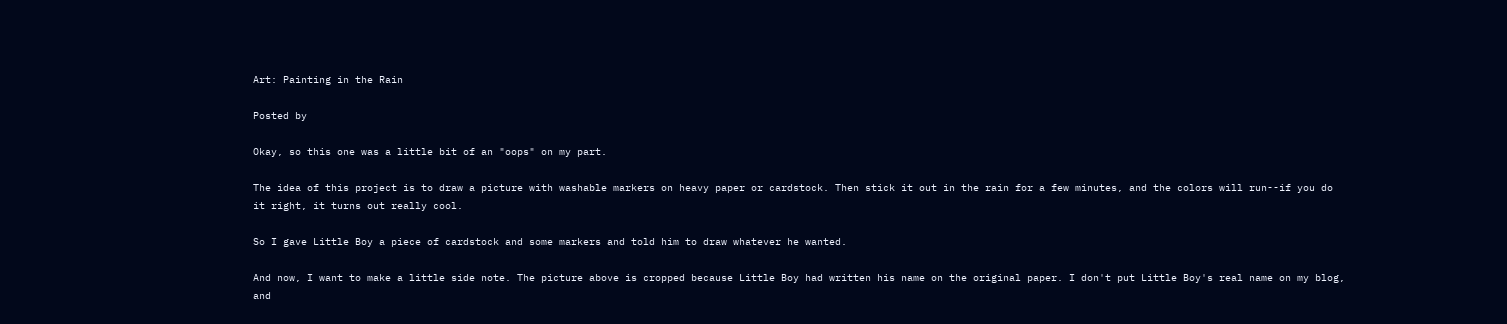Art: Painting in the Rain

Posted by

Okay, so this one was a little bit of an "oops" on my part.

The idea of this project is to draw a picture with washable markers on heavy paper or cardstock. Then stick it out in the rain for a few minutes, and the colors will run--if you do it right, it turns out really cool.

So I gave Little Boy a piece of cardstock and some markers and told him to draw whatever he wanted.

And now, I want to make a little side note. The picture above is cropped because Little Boy had written his name on the original paper. I don't put Little Boy's real name on my blog, and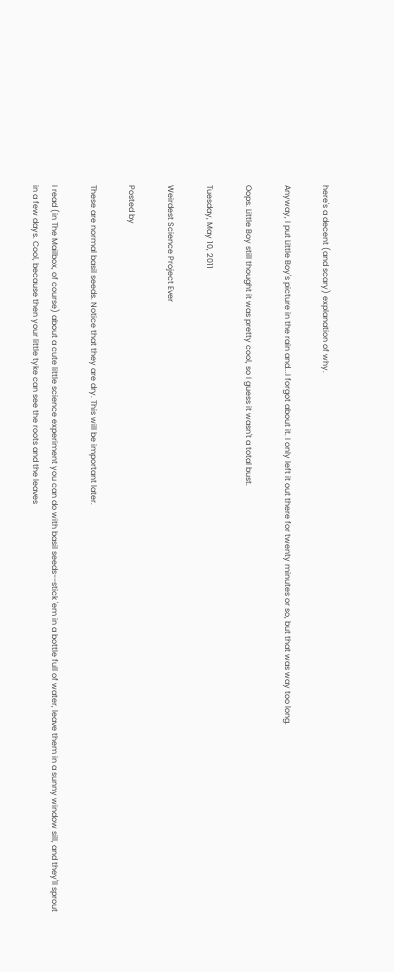here's a decent (and scary) explanation of why.

Anyway, I put Little Boy's picture in the rain and...I forgot about it. I only left it out there for twenty minutes or so, but that was way too long.

Oops. Little Boy still thought it was pretty cool, so I guess it wasn't a total bust.

Tuesday, May 10, 2011

Weirdest Science Project Ever

Posted by

These are normal basil seeds. Notice that they are dry. This will be important later.

I read (in The Mailbox, of course) about a cute little science experiment you can do with basil seeds--stick 'em in a bottle full of water, leave them in a sunny window sill, and they'll sprout in a few days. Cool, because then your little tyke can see the roots and the leaves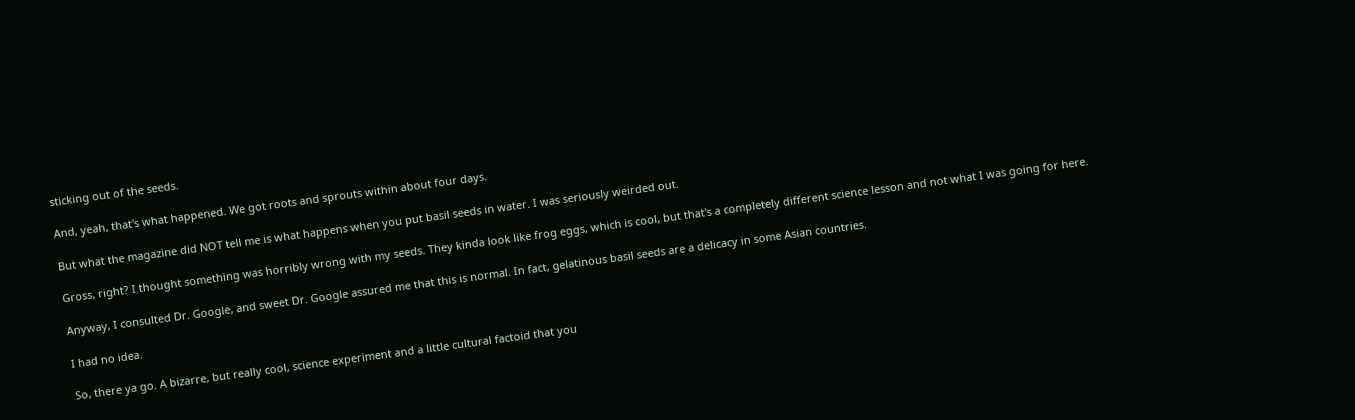sticking out of the seeds.

And, yeah, that's what happened. We got roots and sprouts within about four days.

But what the magazine did NOT tell me is what happens when you put basil seeds in water. I was seriously weirded out.

Gross, right? I thought something was horribly wrong with my seeds. They kinda look like frog eggs, which is cool, but that's a completely different science lesson and not what I was going for here.

Anyway, I consulted Dr. Google, and sweet Dr. Google assured me that this is normal. In fact, gelatinous basil seeds are a delicacy in some Asian countries.

I had no idea.

So, there ya go. A bizarre, but really cool, science experiment and a little cultural factoid that you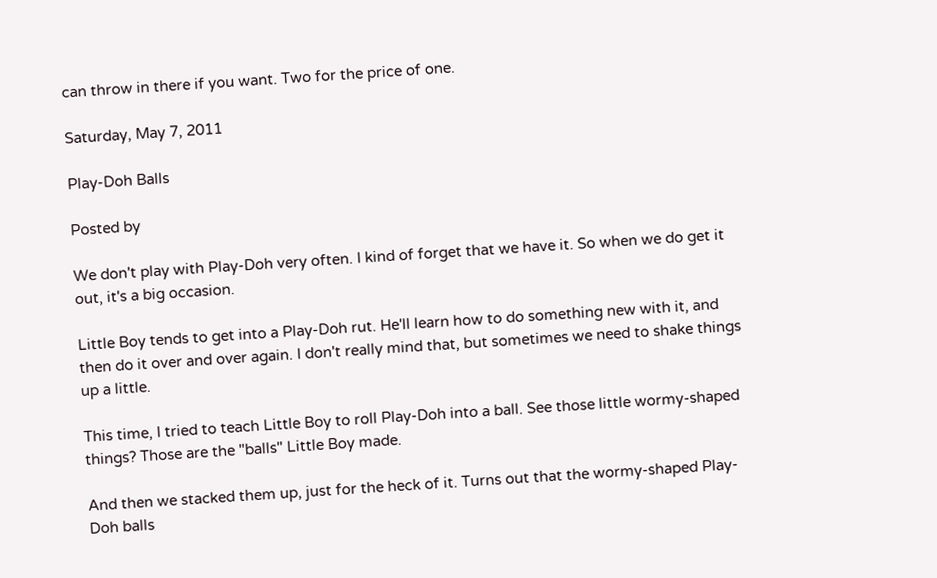can throw in there if you want. Two for the price of one.

Saturday, May 7, 2011

Play-Doh Balls

Posted by

We don't play with Play-Doh very often. I kind of forget that we have it. So when we do get it out, it's a big occasion.

Little Boy tends to get into a Play-Doh rut. He'll learn how to do something new with it, and then do it over and over again. I don't really mind that, but sometimes we need to shake things up a little.

This time, I tried to teach Little Boy to roll Play-Doh into a ball. See those little wormy-shaped things? Those are the "balls" Little Boy made.

And then we stacked them up, just for the heck of it. Turns out that the wormy-shaped Play-Doh balls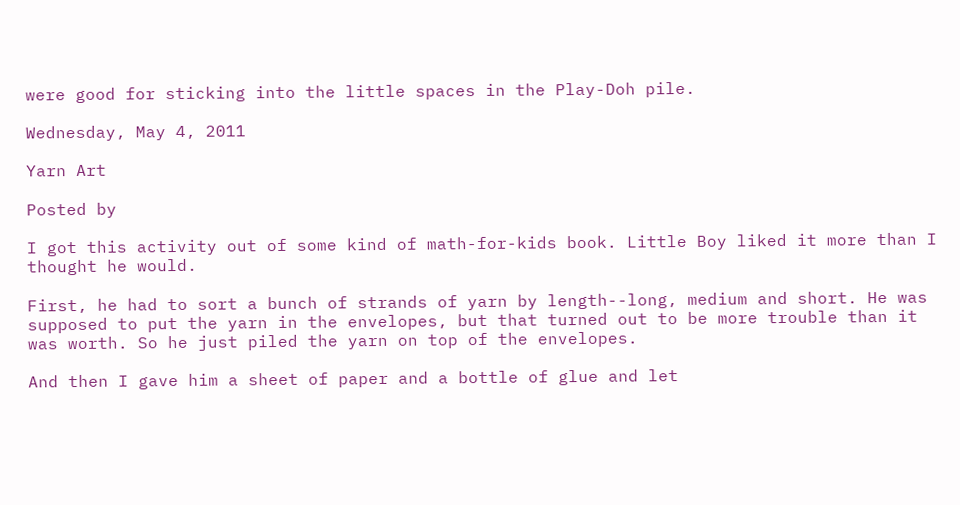were good for sticking into the little spaces in the Play-Doh pile.

Wednesday, May 4, 2011

Yarn Art

Posted by

I got this activity out of some kind of math-for-kids book. Little Boy liked it more than I thought he would.

First, he had to sort a bunch of strands of yarn by length--long, medium and short. He was supposed to put the yarn in the envelopes, but that turned out to be more trouble than it was worth. So he just piled the yarn on top of the envelopes.

And then I gave him a sheet of paper and a bottle of glue and let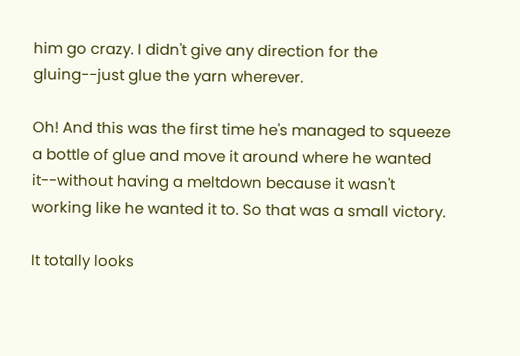him go crazy. I didn't give any direction for the gluing--just glue the yarn wherever.

Oh! And this was the first time he's managed to squeeze a bottle of glue and move it around where he wanted it--without having a meltdown because it wasn't working like he wanted it to. So that was a small victory.

It totally looks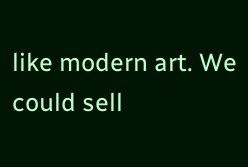like modern art. We could sell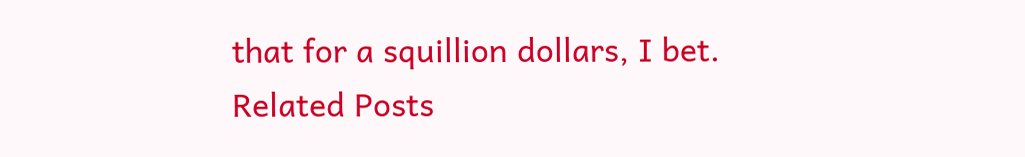that for a squillion dollars, I bet.
Related Posts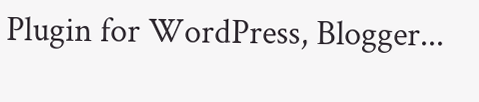Plugin for WordPress, Blogger...